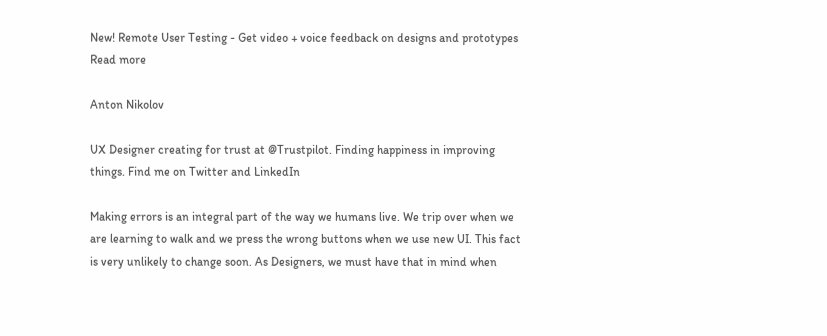New! Remote User Testing - Get video + voice feedback on designs and prototypes
Read more

Anton Nikolov

UX Designer creating for trust at @Trustpilot. Finding happiness in improving things. Find me on Twitter and LinkedIn

Making errors is an integral part of the way we humans live. We trip over when we are learning to walk and we press the wrong buttons when we use new UI. This fact is very unlikely to change soon. As Designers, we must have that in mind when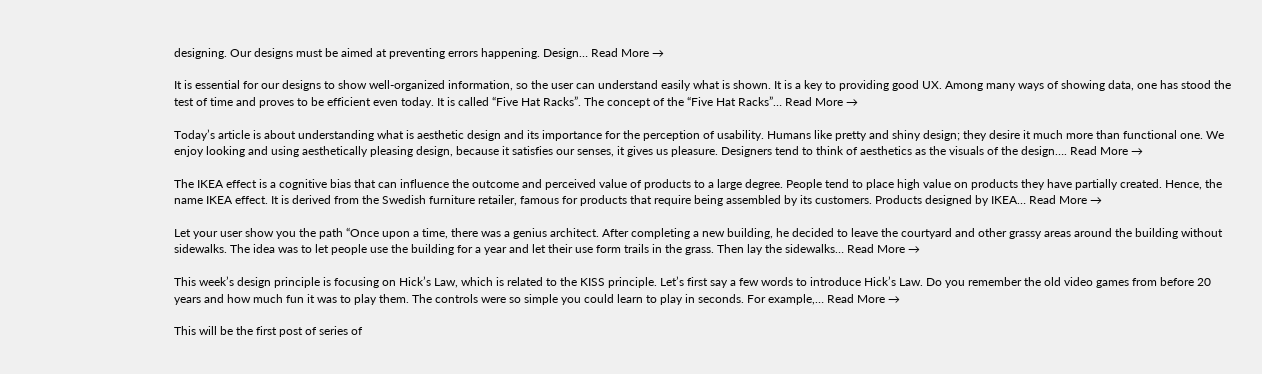designing. Our designs must be aimed at preventing errors happening. Design… Read More →

It is essential for our designs to show well-organized information, so the user can understand easily what is shown. It is a key to providing good UX. Among many ways of showing data, one has stood the test of time and proves to be efficient even today. It is called “Five Hat Racks”. The concept of the “Five Hat Racks”… Read More →

Today’s article is about understanding what is aesthetic design and its importance for the perception of usability. Humans like pretty and shiny design; they desire it much more than functional one. We enjoy looking and using aesthetically pleasing design, because it satisfies our senses, it gives us pleasure. Designers tend to think of aesthetics as the visuals of the design…. Read More →

The IKEA effect is a cognitive bias that can influence the outcome and perceived value of products to a large degree. People tend to place high value on products they have partially created. Hence, the name IKEA effect. It is derived from the Swedish furniture retailer, famous for products that require being assembled by its customers. Products designed by IKEA… Read More →

Let your user show you the path “Once upon a time, there was a genius architect. After completing a new building, he decided to leave the courtyard and other grassy areas around the building without sidewalks. The idea was to let people use the building for a year and let their use form trails in the grass. Then lay the sidewalks… Read More →

This week’s design principle is focusing on Hick’s Law, which is related to the KISS principle. Let’s first say a few words to introduce Hick’s Law. Do you remember the old video games from before 20 years and how much fun it was to play them. The controls were so simple you could learn to play in seconds. For example,… Read More →

This will be the first post of series of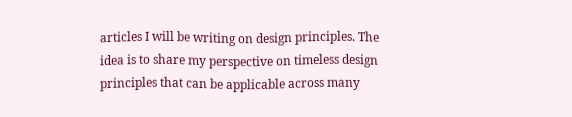articles I will be writing on design principles. The idea is to share my perspective on timeless design principles that can be applicable across many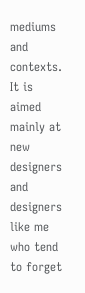mediums and contexts. It is aimed mainly at new designers and designers like me who tend to forget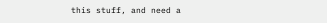this stuff, and need a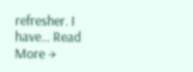refresher. I have… Read More →